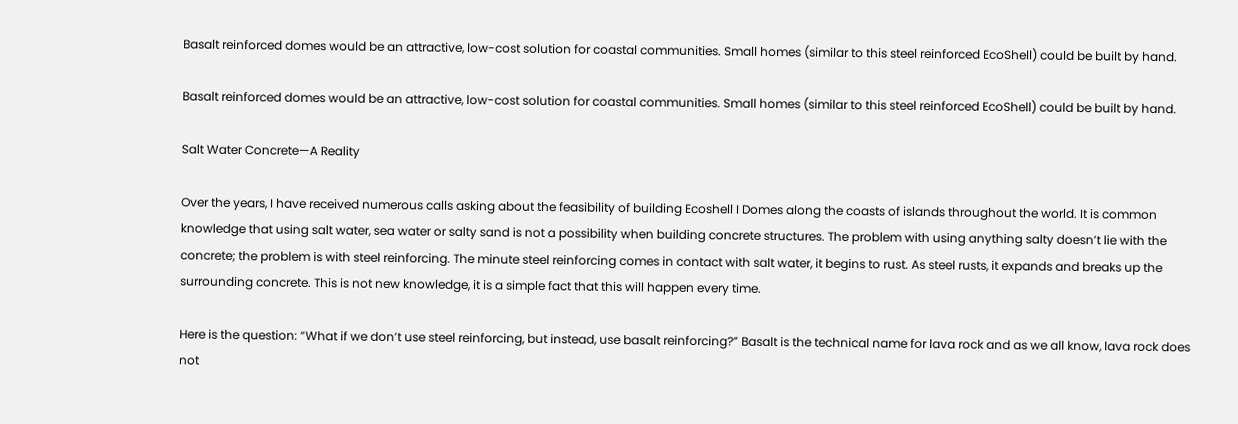Basalt reinforced domes would be an attractive, low-cost solution for coastal communities. Small homes (similar to this steel reinforced EcoShell) could be built by hand.

Basalt reinforced domes would be an attractive, low-cost solution for coastal communities. Small homes (similar to this steel reinforced EcoShell) could be built by hand.

Salt Water Concrete—A Reality

Over the years, I have received numerous calls asking about the feasibility of building Ecoshell I Domes along the coasts of islands throughout the world. It is common knowledge that using salt water, sea water or salty sand is not a possibility when building concrete structures. The problem with using anything salty doesn’t lie with the concrete; the problem is with steel reinforcing. The minute steel reinforcing comes in contact with salt water, it begins to rust. As steel rusts, it expands and breaks up the surrounding concrete. This is not new knowledge, it is a simple fact that this will happen every time.

Here is the question: “What if we don’t use steel reinforcing, but instead, use basalt reinforcing?” Basalt is the technical name for lava rock and as we all know, lava rock does not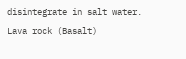disintegrate in salt water. Lava rock (Basalt)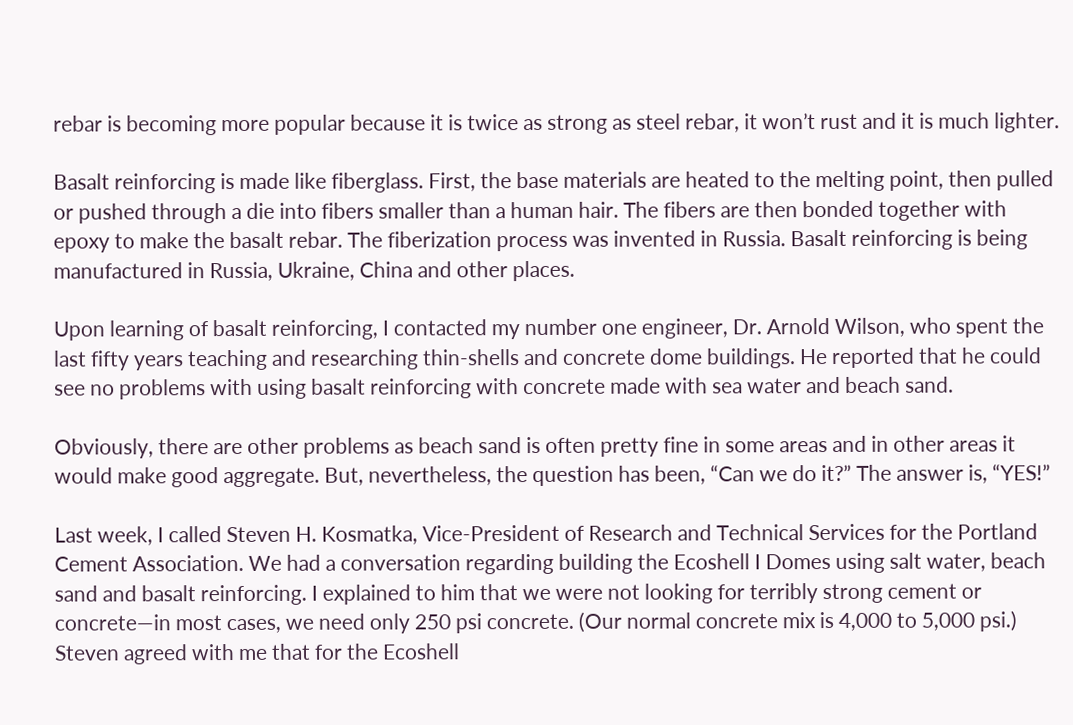rebar is becoming more popular because it is twice as strong as steel rebar, it won’t rust and it is much lighter.

Basalt reinforcing is made like fiberglass. First, the base materials are heated to the melting point, then pulled or pushed through a die into fibers smaller than a human hair. The fibers are then bonded together with epoxy to make the basalt rebar. The fiberization process was invented in Russia. Basalt reinforcing is being manufactured in Russia, Ukraine, China and other places.

Upon learning of basalt reinforcing, I contacted my number one engineer, Dr. Arnold Wilson, who spent the last fifty years teaching and researching thin-shells and concrete dome buildings. He reported that he could see no problems with using basalt reinforcing with concrete made with sea water and beach sand.

Obviously, there are other problems as beach sand is often pretty fine in some areas and in other areas it would make good aggregate. But, nevertheless, the question has been, “Can we do it?” The answer is, “YES!”

Last week, I called Steven H. Kosmatka, Vice-President of Research and Technical Services for the Portland Cement Association. We had a conversation regarding building the Ecoshell I Domes using salt water, beach sand and basalt reinforcing. I explained to him that we were not looking for terribly strong cement or concrete—in most cases, we need only 250 psi concrete. (Our normal concrete mix is 4,000 to 5,000 psi.) Steven agreed with me that for the Ecoshell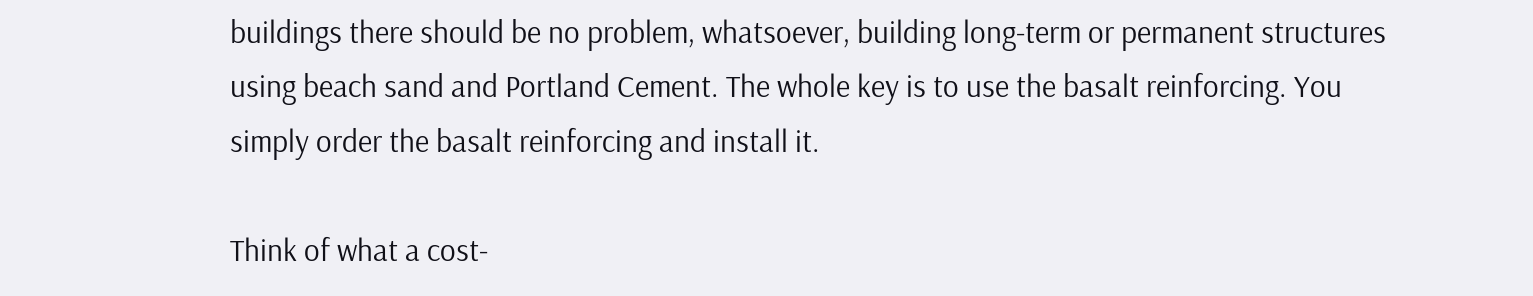buildings there should be no problem, whatsoever, building long-term or permanent structures using beach sand and Portland Cement. The whole key is to use the basalt reinforcing. You simply order the basalt reinforcing and install it.

Think of what a cost-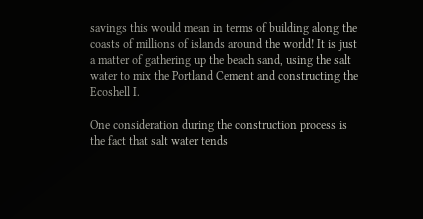savings this would mean in terms of building along the coasts of millions of islands around the world! It is just a matter of gathering up the beach sand, using the salt water to mix the Portland Cement and constructing the Ecoshell I.

One consideration during the construction process is the fact that salt water tends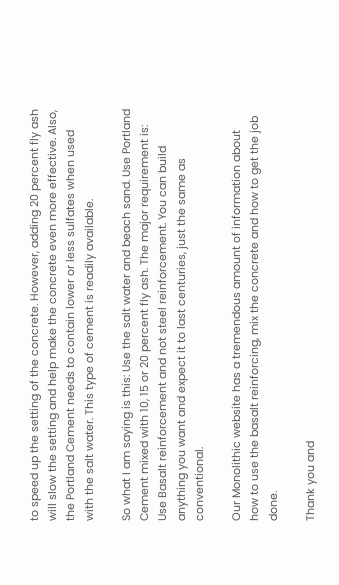to speed up the setting of the concrete. However, adding 20 percent fly ash will slow the setting and help make the concrete even more effective. Also, the Portland Cement needs to contain lower or less sulfates when used with the salt water. This type of cement is readily available.

So what I am saying is this: Use the salt water and beach sand. Use Portland Cement mixed with 10, 15 or 20 percent fly ash. The major requirement is: Use Basalt reinforcement and not steel reinforcement. You can build anything you want and expect it to last centuries, just the same as conventional.

Our Monolithic website has a tremendous amount of information about how to use the basalt reinforcing, mix the concrete and how to get the job done.

Thank you and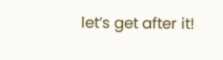let’s get after it!